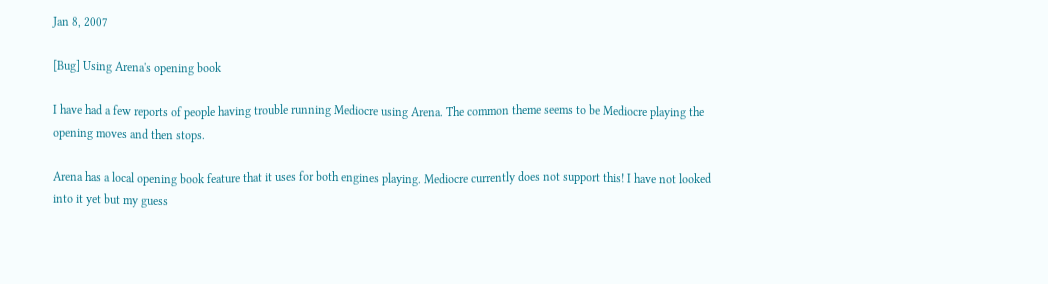Jan 8, 2007

[Bug] Using Arena's opening book

I have had a few reports of people having trouble running Mediocre using Arena. The common theme seems to be Mediocre playing the opening moves and then stops.

Arena has a local opening book feature that it uses for both engines playing. Mediocre currently does not support this! I have not looked into it yet but my guess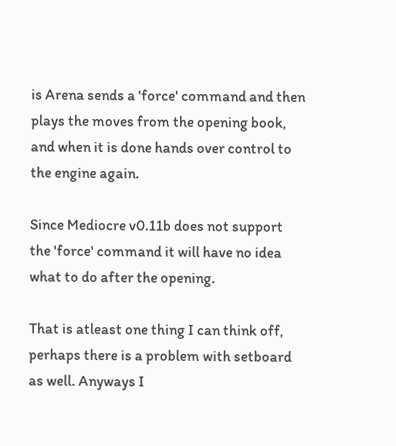is Arena sends a 'force' command and then plays the moves from the opening book, and when it is done hands over control to the engine again.

Since Mediocre v0.11b does not support the 'force' command it will have no idea what to do after the opening.

That is atleast one thing I can think off, perhaps there is a problem with setboard as well. Anyways I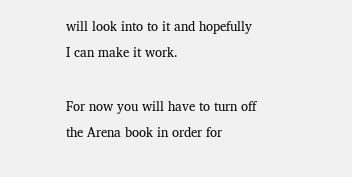will look into to it and hopefully I can make it work.

For now you will have to turn off the Arena book in order for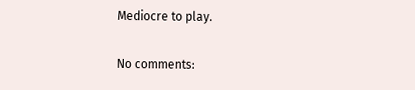Mediocre to play.

No comments: